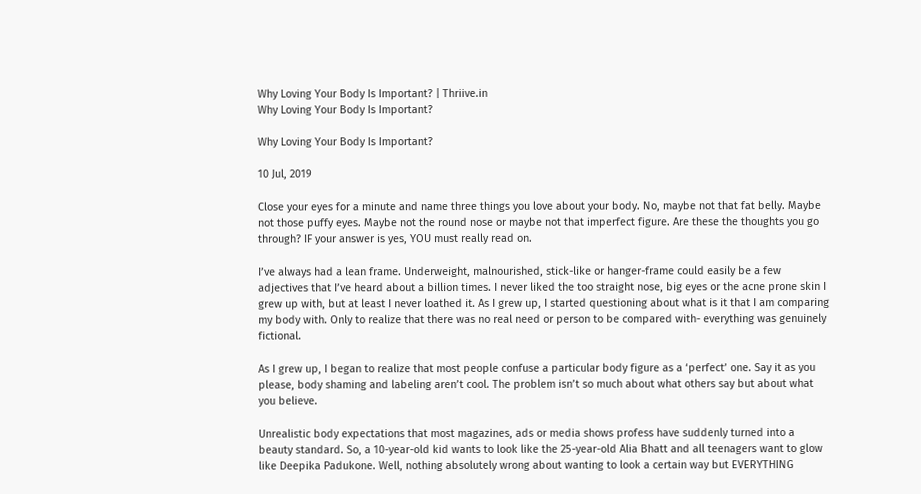Why Loving Your Body Is Important? | Thriive.in
Why Loving Your Body Is Important?

Why Loving Your Body Is Important?

10 Jul, 2019

Close your eyes for a minute and name three things you love about your body. No, maybe not that fat belly. Maybe not those puffy eyes. Maybe not the round nose or maybe not that imperfect figure. Are these the thoughts you go through? IF your answer is yes, YOU must really read on.

I’ve always had a lean frame. Underweight, malnourished, stick-like or hanger-frame could easily be a few adjectives that I’ve heard about a billion times. I never liked the too straight nose, big eyes or the acne prone skin I grew up with, but at least I never loathed it. As I grew up, I started questioning about what is it that I am comparing my body with. Only to realize that there was no real need or person to be compared with- everything was genuinely fictional.

As I grew up, I began to realize that most people confuse a particular body figure as a ‘perfect’ one. Say it as you please, body shaming and labeling aren’t cool. The problem isn’t so much about what others say but about what you believe.

Unrealistic body expectations that most magazines, ads or media shows profess have suddenly turned into a beauty standard. So, a 10-year-old kid wants to look like the 25-year-old Alia Bhatt and all teenagers want to glow like Deepika Padukone. Well, nothing absolutely wrong about wanting to look a certain way but EVERYTHING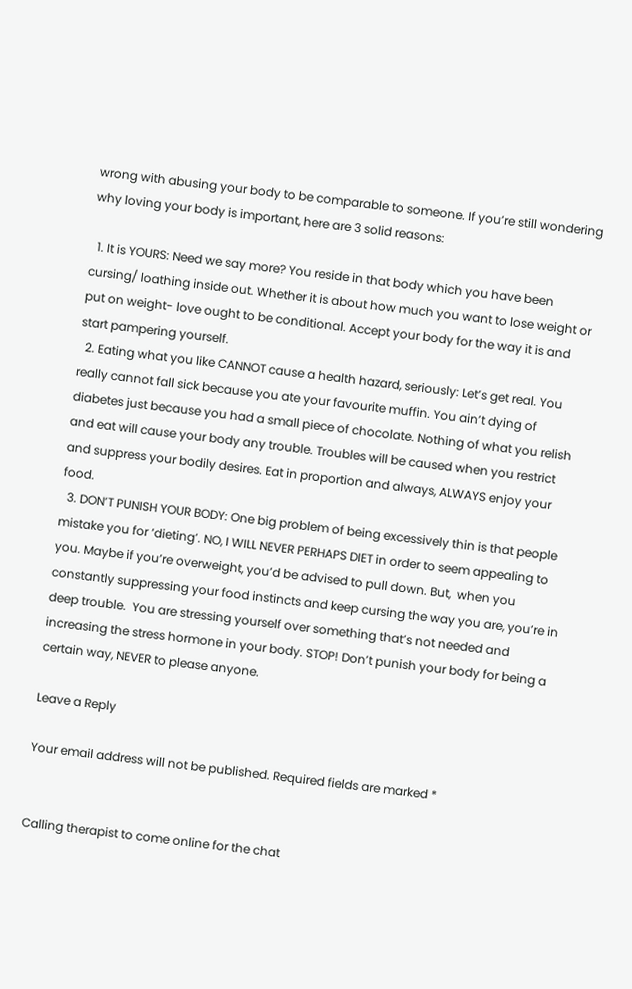wrong with abusing your body to be comparable to someone. If you’re still wondering why loving your body is important, here are 3 solid reasons:

  1. It is YOURS: Need we say more? You reside in that body which you have been cursing/ loathing inside out. Whether it is about how much you want to lose weight or put on weight- love ought to be conditional. Accept your body for the way it is and start pampering yourself.
  2. Eating what you like CANNOT cause a health hazard, seriously: Let’s get real. You really cannot fall sick because you ate your favourite muffin. You ain’t dying of diabetes just because you had a small piece of chocolate. Nothing of what you relish and eat will cause your body any trouble. Troubles will be caused when you restrict and suppress your bodily desires. Eat in proportion and always, ALWAYS enjoy your food.
  3. DON’T PUNISH YOUR BODY: One big problem of being excessively thin is that people mistake you for ‘dieting’. NO, I WILL NEVER PERHAPS DIET in order to seem appealing to you. Maybe if you’re overweight, you’d be advised to pull down. But,  when you constantly suppressing your food instincts and keep cursing the way you are, you’re in deep trouble.  You are stressing yourself over something that’s not needed and increasing the stress hormone in your body. STOP! Don’t punish your body for being a certain way, NEVER to please anyone.

Leave a Reply

Your email address will not be published. Required fields are marked *


Calling therapist to come online for the chat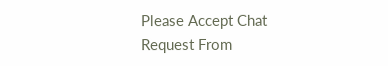Please Accept Chat Request From